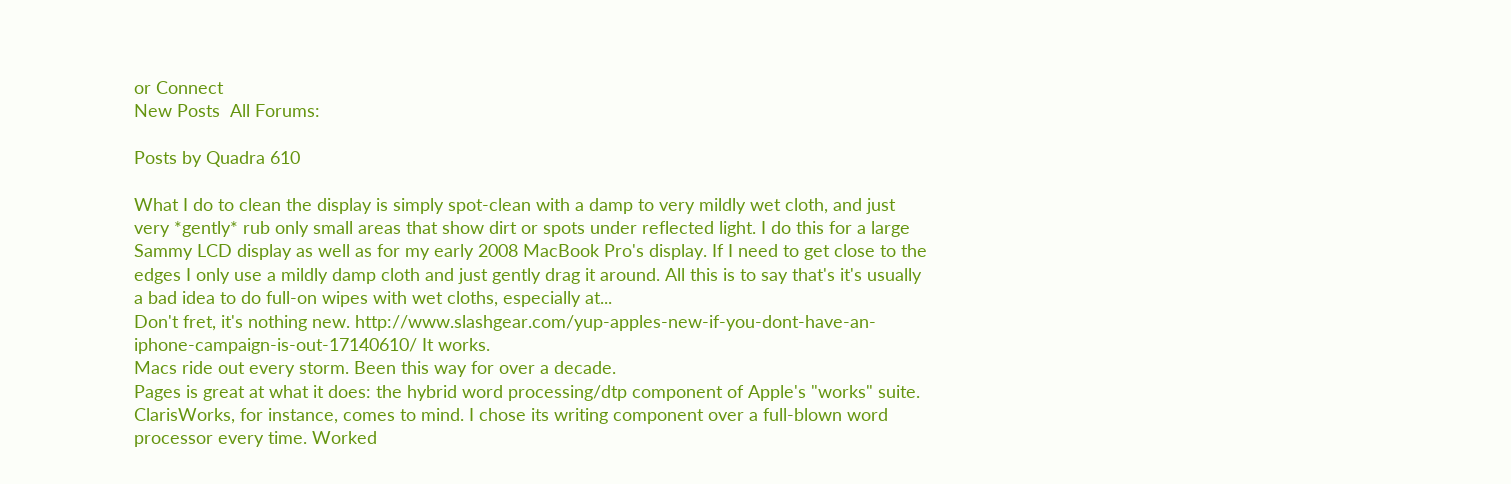or Connect
New Posts  All Forums:

Posts by Quadra 610

What I do to clean the display is simply spot-clean with a damp to very mildly wet cloth, and just very *gently* rub only small areas that show dirt or spots under reflected light. I do this for a large Sammy LCD display as well as for my early 2008 MacBook Pro's display. If I need to get close to the edges I only use a mildly damp cloth and just gently drag it around. All this is to say that's it's usually a bad idea to do full-on wipes with wet cloths, especially at...
Don't fret, it's nothing new. http://www.slashgear.com/yup-apples-new-if-you-dont-have-an-iphone-campaign-is-out-17140610/ It works.
Macs ride out every storm. Been this way for over a decade.
Pages is great at what it does: the hybrid word processing/dtp component of Apple's "works" suite.    ClarisWorks, for instance, comes to mind. I chose its writing component over a full-blown word processor every time. Worked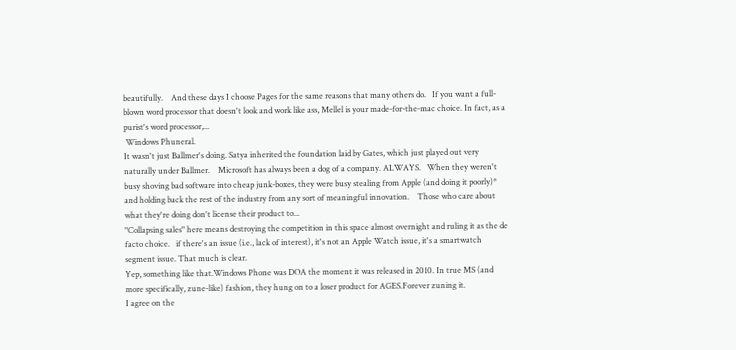beautifully.    And these days I choose Pages for the same reasons that many others do.   If you want a full-blown word processor that doesn't look and work like ass, Mellel is your made-for-the-mac choice. In fact, as a purist's word processor,...
 Windows Phuneral.
It wasn't just Ballmer's doing. Satya inherited the foundation laid by Gates, which just played out very naturally under Ballmer.    Microsoft has always been a dog of a company. ALWAYS.   When they weren't busy shoving bad software into cheap junk-boxes, they were busy stealing from Apple (and doing it poorly)* and holding back the rest of the industry from any sort of meaningful innovation.    Those who care about what they're doing don't license their product to...
"Collapsing sales" here means destroying the competition in this space almost overnight and ruling it as the de facto choice.   if there's an issue (i.e., lack of interest), it's not an Apple Watch issue, it's a smartwatch segment issue. That much is clear.
Yep, something like that.Windows Phone was DOA the moment it was released in 2010. In true MS (and more specifically, zune-like) fashion, they hung on to a loser product for AGES.Forever zuning it.
I agree on the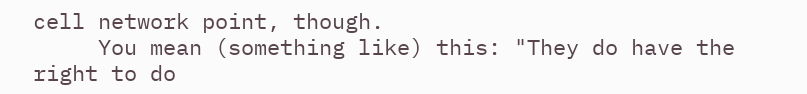cell network point, though.
     You mean (something like) this: "They do have the right to do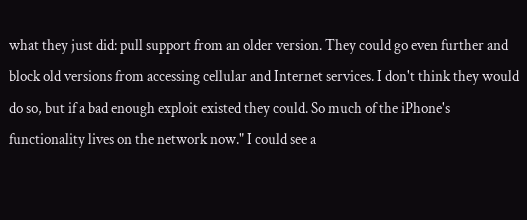what they just did: pull support from an older version. They could go even further and block old versions from accessing cellular and Internet services. I don't think they would do so, but if a bad enough exploit existed they could. So much of the iPhone's functionality lives on the network now." I could see a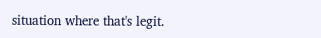situation where that's legit.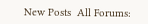New Posts  All Forums: